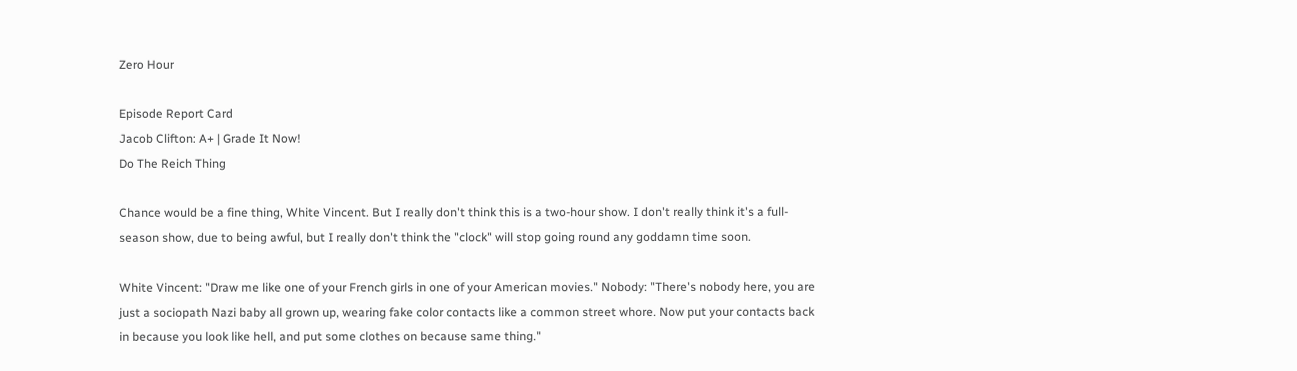Zero Hour

Episode Report Card
Jacob Clifton: A+ | Grade It Now!
Do The Reich Thing

Chance would be a fine thing, White Vincent. But I really don't think this is a two-hour show. I don't really think it's a full-season show, due to being awful, but I really don't think the "clock" will stop going round any goddamn time soon.

White Vincent: "Draw me like one of your French girls in one of your American movies." Nobody: "There's nobody here, you are just a sociopath Nazi baby all grown up, wearing fake color contacts like a common street whore. Now put your contacts back in because you look like hell, and put some clothes on because same thing."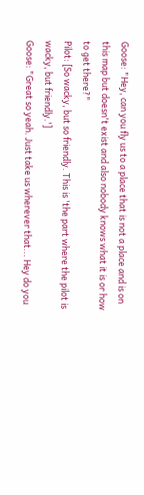Goose: "Hey, can you fly us to a place that is not a place and is on this map but doesn't exist and also nobody knows what it is or how to get there?"
Pilot: [So wacky, but so friendly. This is 'the part where the pilot is wacky, but friendly.']
Goose: "Great so yeah. Just take us wherever that... Hey do you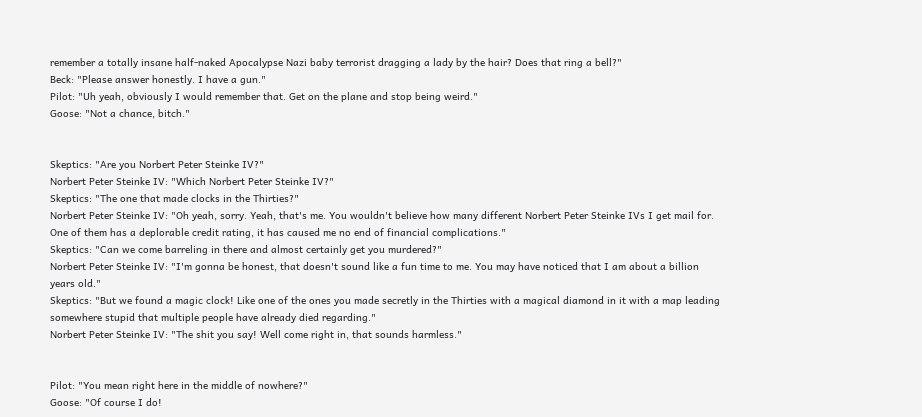remember a totally insane half-naked Apocalypse Nazi baby terrorist dragging a lady by the hair? Does that ring a bell?"
Beck: "Please answer honestly. I have a gun."
Pilot: "Uh yeah, obviously I would remember that. Get on the plane and stop being weird."
Goose: "Not a chance, bitch."


Skeptics: "Are you Norbert Peter Steinke IV?"
Norbert Peter Steinke IV: "Which Norbert Peter Steinke IV?"
Skeptics: "The one that made clocks in the Thirties?"
Norbert Peter Steinke IV: "Oh yeah, sorry. Yeah, that's me. You wouldn't believe how many different Norbert Peter Steinke IVs I get mail for. One of them has a deplorable credit rating, it has caused me no end of financial complications."
Skeptics: "Can we come barreling in there and almost certainly get you murdered?"
Norbert Peter Steinke IV: "I'm gonna be honest, that doesn't sound like a fun time to me. You may have noticed that I am about a billion years old."
Skeptics: "But we found a magic clock! Like one of the ones you made secretly in the Thirties with a magical diamond in it with a map leading somewhere stupid that multiple people have already died regarding."
Norbert Peter Steinke IV: "The shit you say! Well come right in, that sounds harmless."


Pilot: "You mean right here in the middle of nowhere?"
Goose: "Of course I do!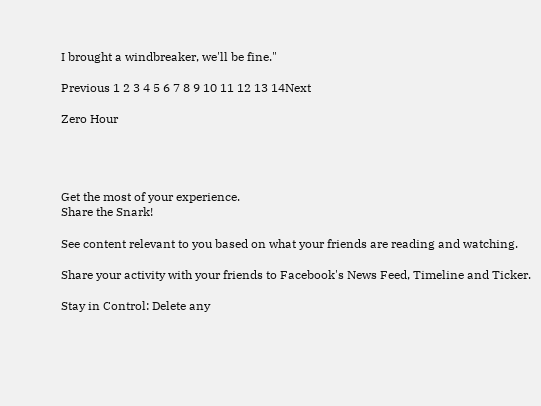I brought a windbreaker, we'll be fine."

Previous 1 2 3 4 5 6 7 8 9 10 11 12 13 14Next

Zero Hour




Get the most of your experience.
Share the Snark!

See content relevant to you based on what your friends are reading and watching.

Share your activity with your friends to Facebook's News Feed, Timeline and Ticker.

Stay in Control: Delete any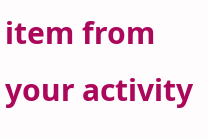item from your activity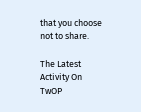that you choose not to share.

The Latest Activity On TwOP